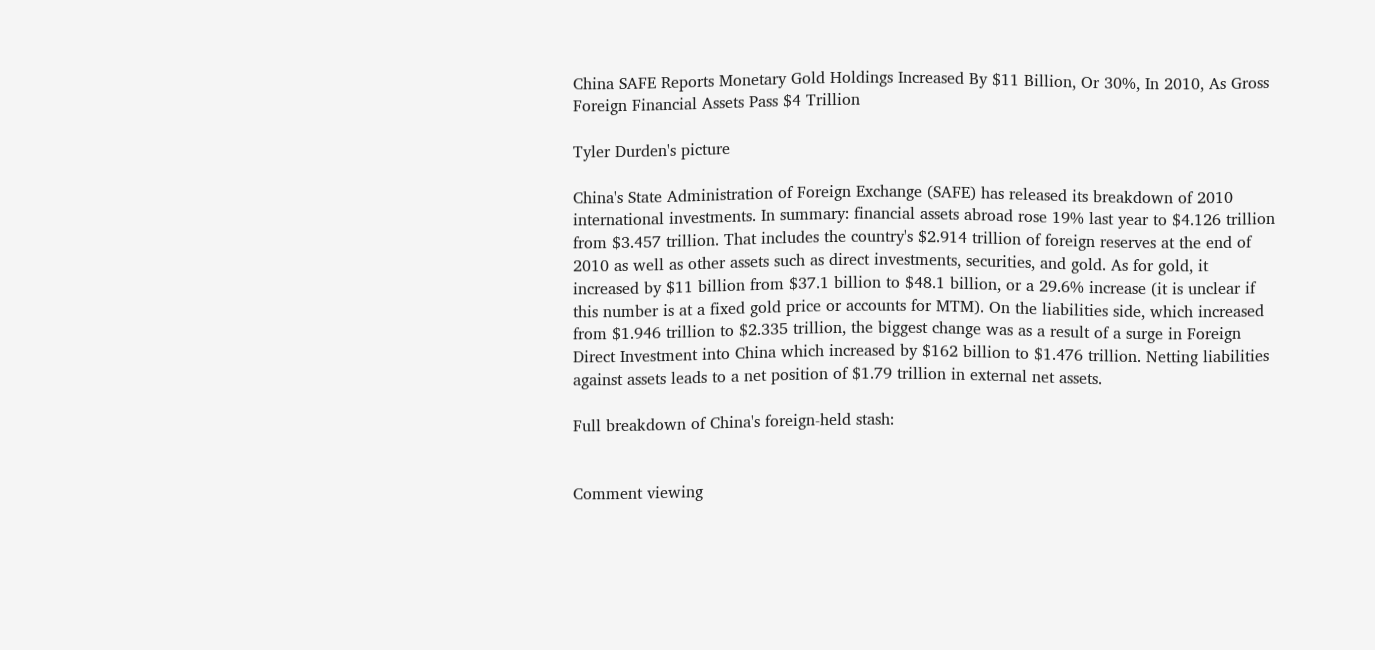China SAFE Reports Monetary Gold Holdings Increased By $11 Billion, Or 30%, In 2010, As Gross Foreign Financial Assets Pass $4 Trillion

Tyler Durden's picture

China's State Administration of Foreign Exchange (SAFE) has released its breakdown of 2010 international investments. In summary: financial assets abroad rose 19% last year to $4.126 trillion from $3.457 trillion. That includes the country's $2.914 trillion of foreign reserves at the end of 2010 as well as other assets such as direct investments, securities, and gold. As for gold, it increased by $11 billion from $37.1 billion to $48.1 billion, or a 29.6% increase (it is unclear if this number is at a fixed gold price or accounts for MTM). On the liabilities side, which increased from $1.946 trillion to $2.335 trillion, the biggest change was as a result of a surge in Foreign Direct Investment into China which increased by $162 billion to $1.476 trillion. Netting liabilities against assets leads to a net position of $1.79 trillion in external net assets.

Full breakdown of China's foreign-held stash:


Comment viewing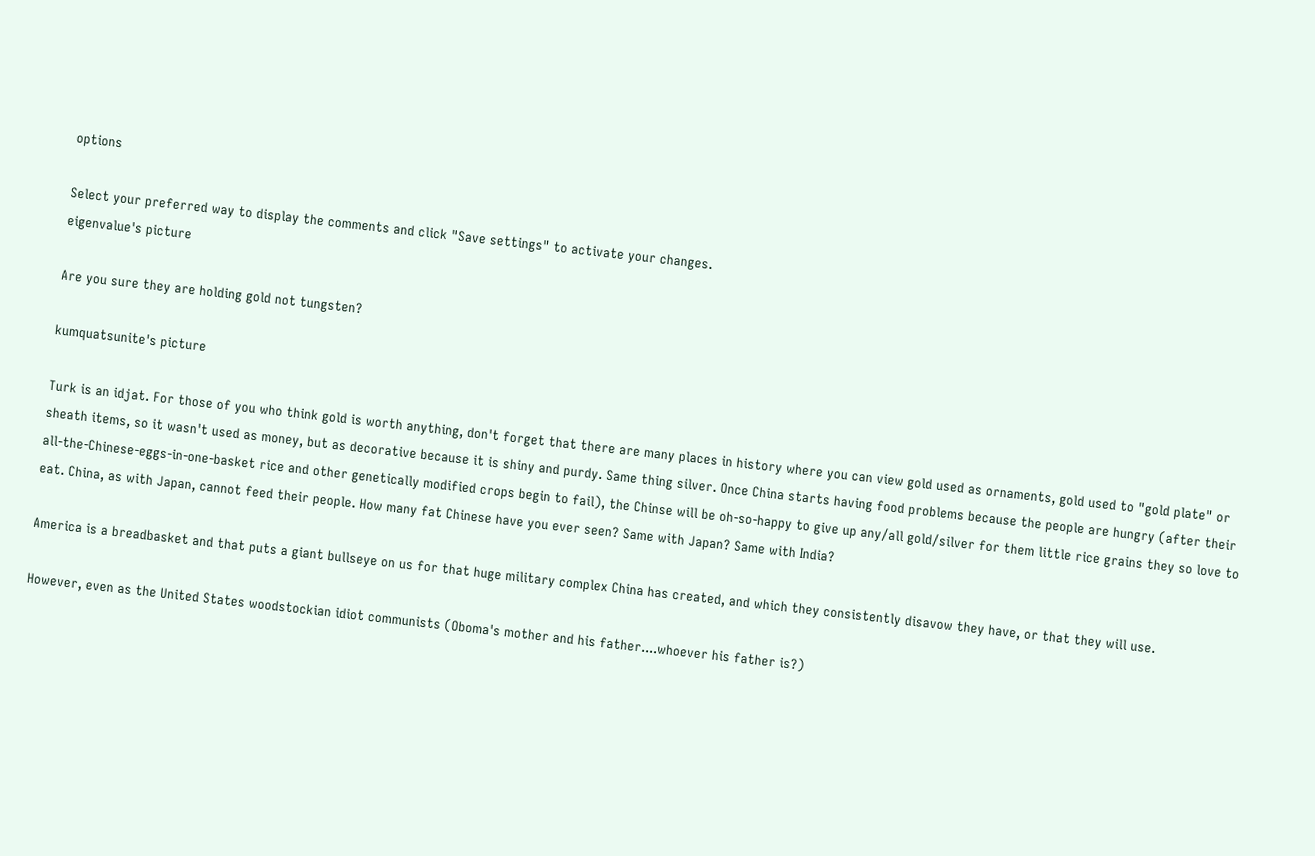options

Select your preferred way to display the comments and click "Save settings" to activate your changes.
eigenvalue's picture

Are you sure they are holding gold not tungsten?

kumquatsunite's picture

Turk is an idjat. For those of you who think gold is worth anything, don't forget that there are many places in history where you can view gold used as ornaments, gold used to "gold plate" or sheath items, so it wasn't used as money, but as decorative because it is shiny and purdy. Same thing silver. Once China starts having food problems because the people are hungry (after their all-the-Chinese-eggs-in-one-basket rice and other genetically modified crops begin to fail), the Chinse will be oh-so-happy to give up any/all gold/silver for them little rice grains they so love to eat. China, as with Japan, cannot feed their people. How many fat Chinese have you ever seen? Same with Japan? Same with India?

America is a breadbasket and that puts a giant bullseye on us for that huge military complex China has created, and which they consistently disavow they have, or that they will use.

However, even as the United States woodstockian idiot communists (Oboma's mother and his father....whoever his father is?)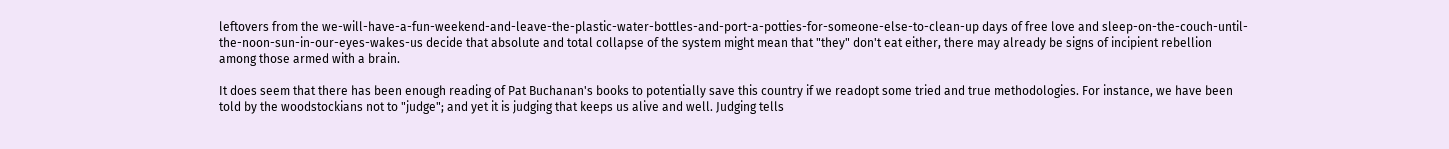leftovers from the we-will-have-a-fun-weekend-and-leave-the-plastic-water-bottles-and-port-a-potties-for-someone-else-to-clean-up days of free love and sleep-on-the-couch-until-the-noon-sun-in-our-eyes-wakes-us decide that absolute and total collapse of the system might mean that "they" don't eat either, there may already be signs of incipient rebellion among those armed with a brain.

It does seem that there has been enough reading of Pat Buchanan's books to potentially save this country if we readopt some tried and true methodologies. For instance, we have been told by the woodstockians not to "judge"; and yet it is judging that keeps us alive and well. Judging tells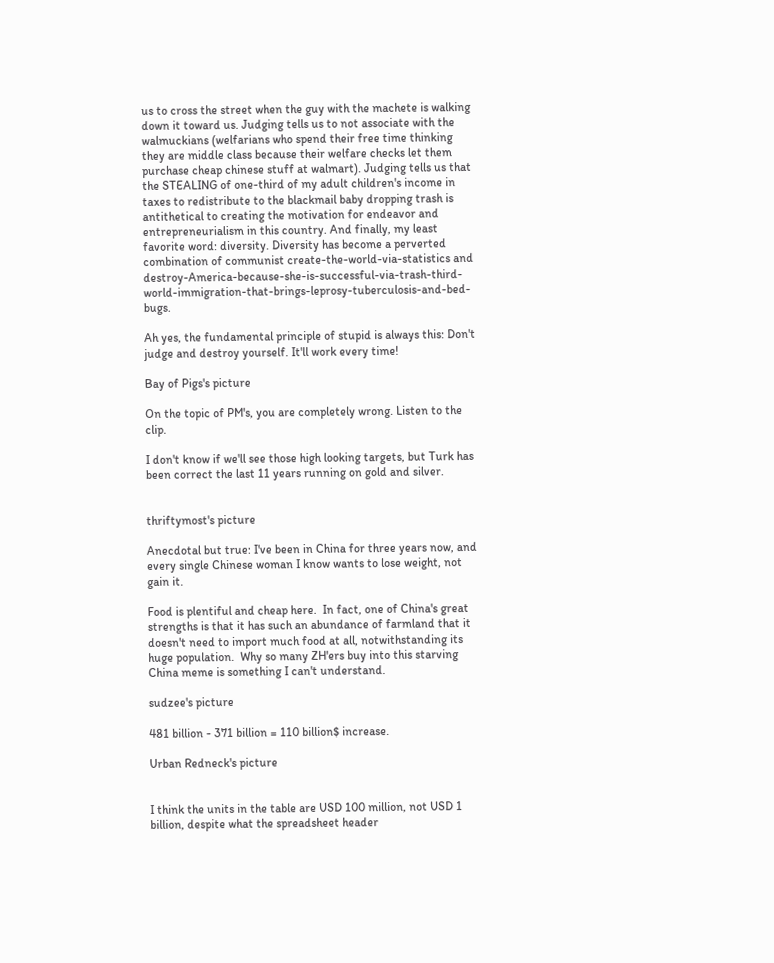us to cross the street when the guy with the machete is walking down it toward us. Judging tells us to not associate with the walmuckians (welfarians who spend their free time thinking they are middle class because their welfare checks let them purchase cheap chinese stuff at walmart). Judging tells us that the STEALING of one-third of my adult children's income in taxes to redistribute to the blackmail baby dropping trash is antithetical to creating the motivation for endeavor and entrepreneurialism in this country. And finally, my least favorite word: diversity. Diversity has become a perverted combination of communist create-the-world-via-statistics and destroy-America-because-she-is-successful-via-trash-third-world-immigration-that-brings-leprosy-tuberculosis-and-bed-bugs.

Ah yes, the fundamental principle of stupid is always this: Don't judge and destroy yourself. It'll work every time!

Bay of Pigs's picture

On the topic of PM's, you are completely wrong. Listen to the clip.

I don't know if we'll see those high looking targets, but Turk has been correct the last 11 years running on gold and silver.


thriftymost's picture

Anecdotal but true: I've been in China for three years now, and every single Chinese woman I know wants to lose weight, not gain it.

Food is plentiful and cheap here.  In fact, one of China's great strengths is that it has such an abundance of farmland that it doesn't need to import much food at all, notwithstanding its huge population.  Why so many ZH'ers buy into this starving China meme is something I can't understand.

sudzee's picture

481 billion - 371 billion = 110 billion$ increase.

Urban Redneck's picture


I think the units in the table are USD 100 million, not USD 1 billion, despite what the spreadsheet header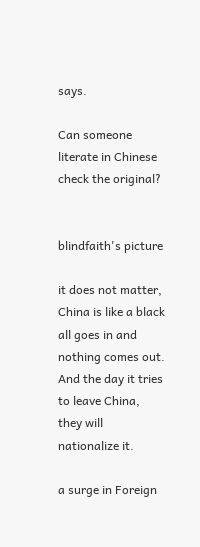says.

Can someone literate in Chinese check the original?


blindfaith's picture

it does not matter, China is like a black all goes in and nothing comes out.  And the day it tries to leave China, they will nationalize it.

a surge in Foreign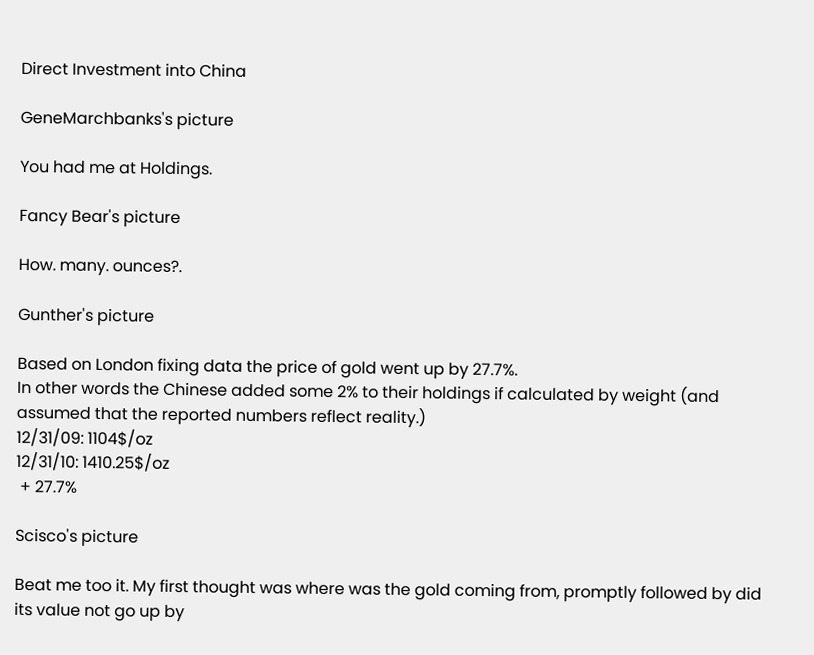Direct Investment into China

GeneMarchbanks's picture

You had me at Holdings.

Fancy Bear's picture

How. many. ounces?.

Gunther's picture

Based on London fixing data the price of gold went up by 27.7%.
In other words the Chinese added some 2% to their holdings if calculated by weight (and assumed that the reported numbers reflect reality.)
12/31/09: 1104$/oz
12/31/10: 1410.25$/oz
 + 27.7%

Scisco's picture

Beat me too it. My first thought was where was the gold coming from, promptly followed by did its value not go up by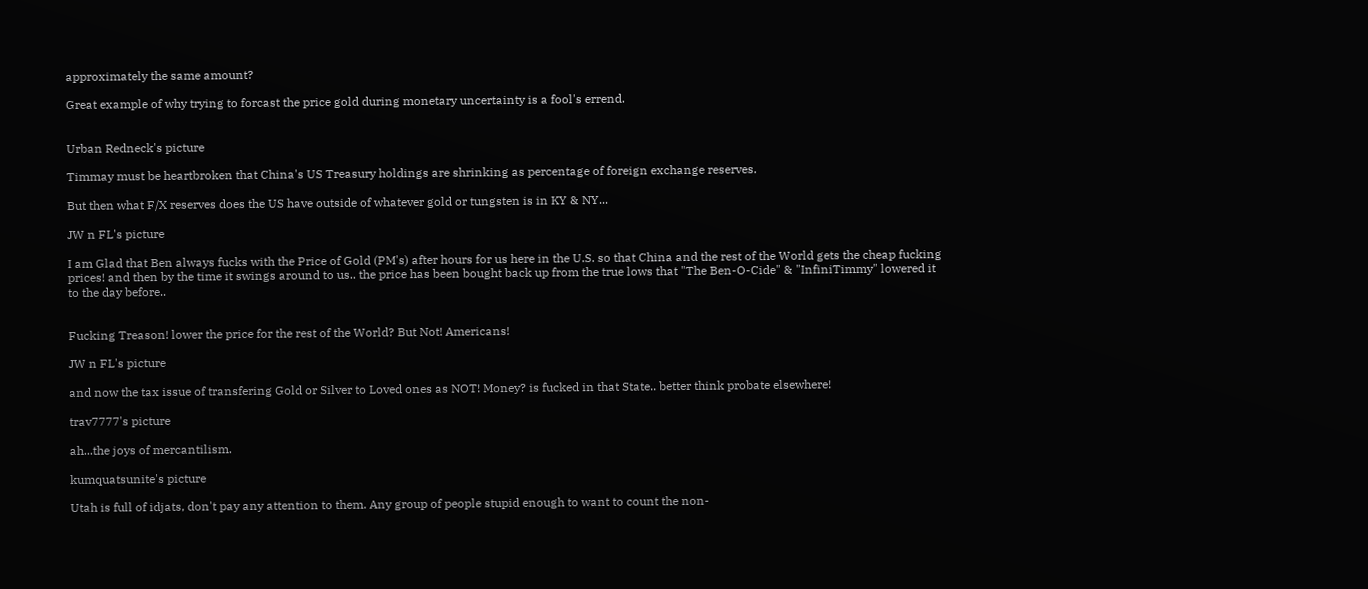approximately the same amount?

Great example of why trying to forcast the price gold during monetary uncertainty is a fool's errend.


Urban Redneck's picture

Timmay must be heartbroken that China's US Treasury holdings are shrinking as percentage of foreign exchange reserves.

But then what F/X reserves does the US have outside of whatever gold or tungsten is in KY & NY...

JW n FL's picture

I am Glad that Ben always fucks with the Price of Gold (PM's) after hours for us here in the U.S. so that China and the rest of the World gets the cheap fucking prices! and then by the time it swings around to us.. the price has been bought back up from the true lows that "The Ben-O-Cide" & "InfiniTimmy" lowered it to the day before..


Fucking Treason! lower the price for the rest of the World? But Not! Americans!

JW n FL's picture

and now the tax issue of transfering Gold or Silver to Loved ones as NOT! Money? is fucked in that State.. better think probate elsewhere!

trav7777's picture

ah...the joys of mercantilism.

kumquatsunite's picture

Utah is full of idjats, don't pay any attention to them. Any group of people stupid enough to want to count the non-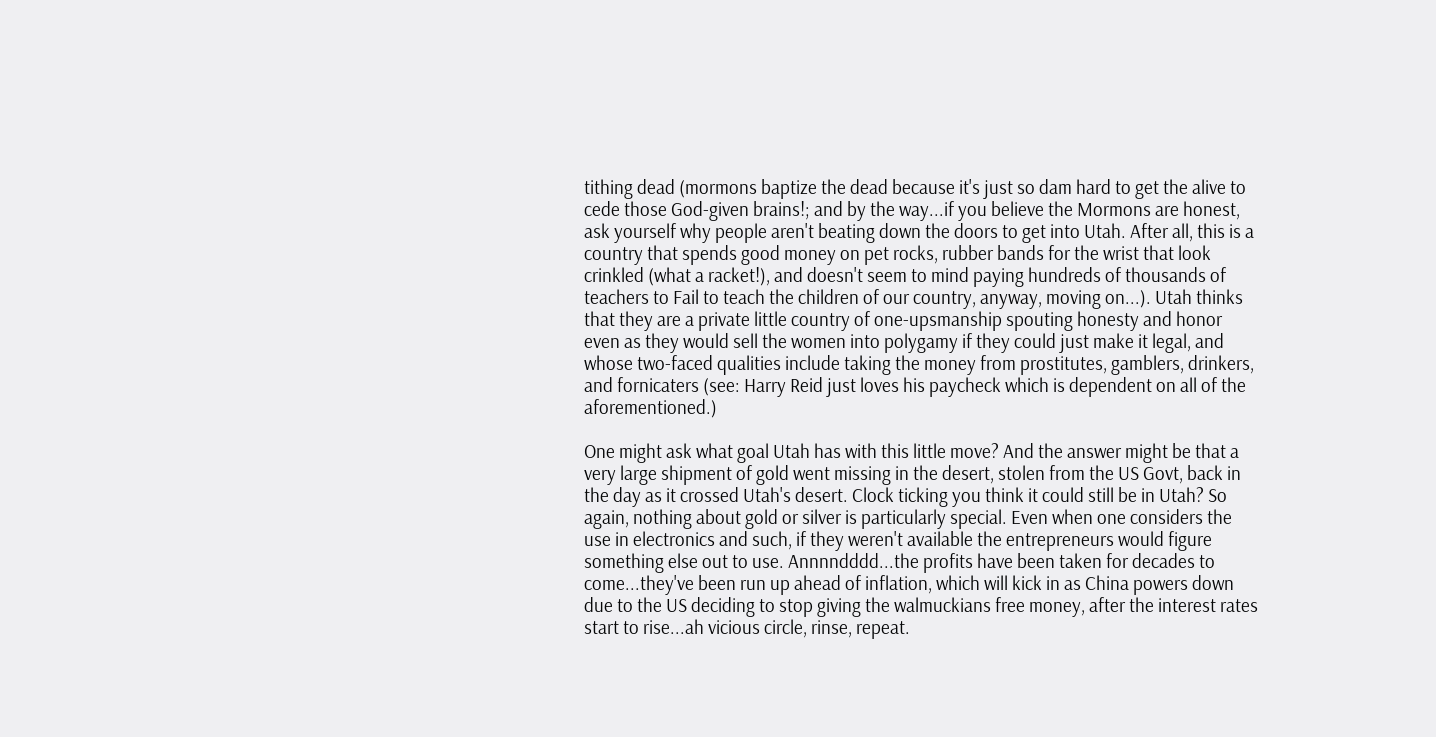tithing dead (mormons baptize the dead because it's just so dam hard to get the alive to cede those God-given brains!; and by the way...if you believe the Mormons are honest, ask yourself why people aren't beating down the doors to get into Utah. After all, this is a country that spends good money on pet rocks, rubber bands for the wrist that look crinkled (what a racket!), and doesn't seem to mind paying hundreds of thousands of teachers to Fail to teach the children of our country, anyway, moving on...). Utah thinks that they are a private little country of one-upsmanship spouting honesty and honor even as they would sell the women into polygamy if they could just make it legal, and whose two-faced qualities include taking the money from prostitutes, gamblers, drinkers, and fornicaters (see: Harry Reid just loves his paycheck which is dependent on all of the aforementioned.)

One might ask what goal Utah has with this little move? And the answer might be that a very large shipment of gold went missing in the desert, stolen from the US Govt, back in the day as it crossed Utah's desert. Clock ticking you think it could still be in Utah? So again, nothing about gold or silver is particularly special. Even when one considers the use in electronics and such, if they weren't available the entrepreneurs would figure something else out to use. Annnndddd...the profits have been taken for decades to come...they've been run up ahead of inflation, which will kick in as China powers down due to the US deciding to stop giving the walmuckians free money, after the interest rates start to rise...ah vicious circle, rinse, repeat.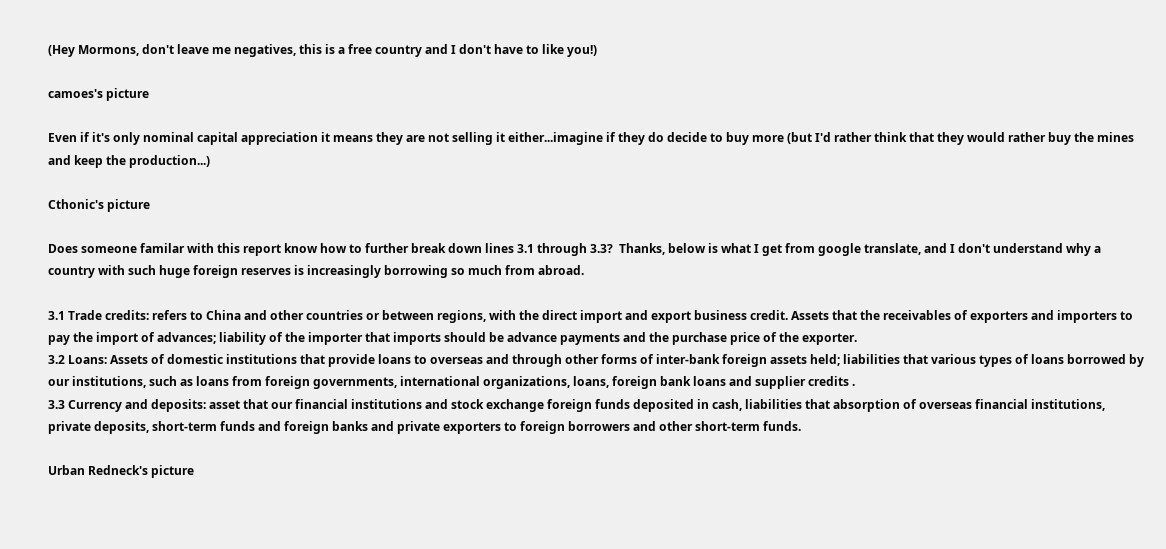(Hey Mormons, don't leave me negatives, this is a free country and I don't have to like you!)

camoes's picture

Even if it's only nominal capital appreciation it means they are not selling it either...imagine if they do decide to buy more (but I'd rather think that they would rather buy the mines and keep the production...)

Cthonic's picture

Does someone familar with this report know how to further break down lines 3.1 through 3.3?  Thanks, below is what I get from google translate, and I don't understand why a country with such huge foreign reserves is increasingly borrowing so much from abroad.

3.1 Trade credits: refers to China and other countries or between regions, with the direct import and export business credit. Assets that the receivables of exporters and importers to pay the import of advances; liability of the importer that imports should be advance payments and the purchase price of the exporter.
3.2 Loans: Assets of domestic institutions that provide loans to overseas and through other forms of inter-bank foreign assets held; liabilities that various types of loans borrowed by our institutions, such as loans from foreign governments, international organizations, loans, foreign bank loans and supplier credits .
3.3 Currency and deposits: asset that our financial institutions and stock exchange foreign funds deposited in cash, liabilities that absorption of overseas financial institutions, private deposits, short-term funds and foreign banks and private exporters to foreign borrowers and other short-term funds.

Urban Redneck's picture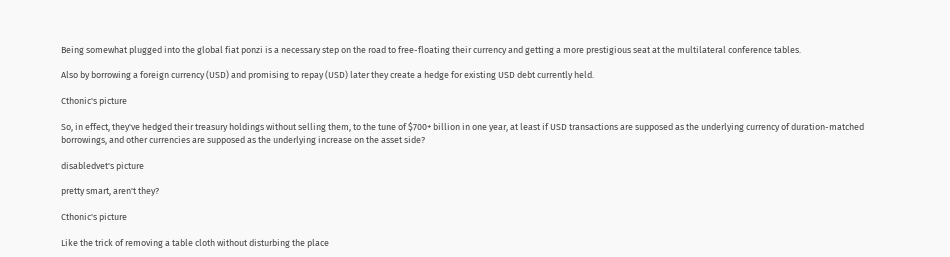Being somewhat plugged into the global fiat ponzi is a necessary step on the road to free-floating their currency and getting a more prestigious seat at the multilateral conference tables.

Also by borrowing a foreign currency (USD) and promising to repay (USD) later they create a hedge for existing USD debt currently held.

Cthonic's picture

So, in effect, they've hedged their treasury holdings without selling them, to the tune of $700+ billion in one year, at least if USD transactions are supposed as the underlying currency of duration-matched borrowings, and other currencies are supposed as the underlying increase on the asset side?

disabledvet's picture

pretty smart, aren't they?

Cthonic's picture

Like the trick of removing a table cloth without disturbing the place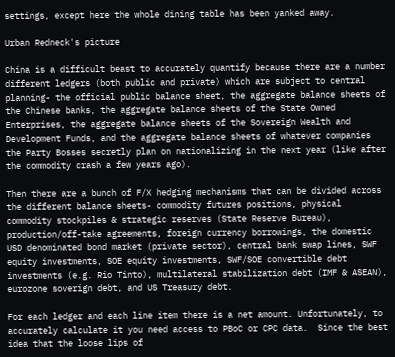settings, except here the whole dining table has been yanked away.

Urban Redneck's picture

China is a difficult beast to accurately quantify because there are a number different ledgers (both public and private) which are subject to central planning- the official public balance sheet, the aggregate balance sheets of the Chinese banks, the aggregate balance sheets of the State Owned Enterprises, the aggregate balance sheets of the Sovereign Wealth and Development Funds, and the aggregate balance sheets of whatever companies the Party Bosses secretly plan on nationalizing in the next year (like after the commodity crash a few years ago).

Then there are a bunch of F/X hedging mechanisms that can be divided across the different balance sheets- commodity futures positions, physical commodity stockpiles & strategic reserves (State Reserve Bureau), production/off-take agreements, foreign currency borrowings, the domestic USD denominated bond market (private sector), central bank swap lines, SWF equity investments, SOE equity investments, SWF/SOE convertible debt investments (e.g. Rio Tinto), multilateral stabilization debt (IMF & ASEAN), eurozone soverign debt, and US Treasury debt.

For each ledger and each line item there is a net amount. Unfortunately, to accurately calculate it you need access to PBoC or CPC data.  Since the best idea that the loose lips of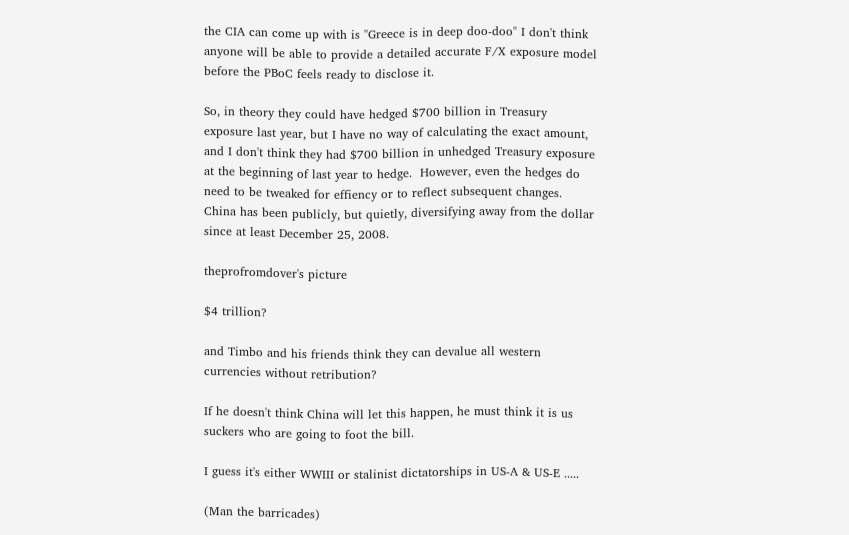the CIA can come up with is "Greece is in deep doo-doo" I don't think anyone will be able to provide a detailed accurate F/X exposure model before the PBoC feels ready to disclose it.

So, in theory they could have hedged $700 billion in Treasury exposure last year, but I have no way of calculating the exact amount, and I don't think they had $700 billion in unhedged Treasury exposure at the beginning of last year to hedge.  However, even the hedges do need to be tweaked for effiency or to reflect subsequent changes.  China has been publicly, but quietly, diversifying away from the dollar since at least December 25, 2008.

theprofromdover's picture

$4 trillion?

and Timbo and his friends think they can devalue all western currencies without retribution?

If he doesn't think China will let this happen, he must think it is us suckers who are going to foot the bill.

I guess it's either WWIII or stalinist dictatorships in US-A & US-E .....

(Man the barricades)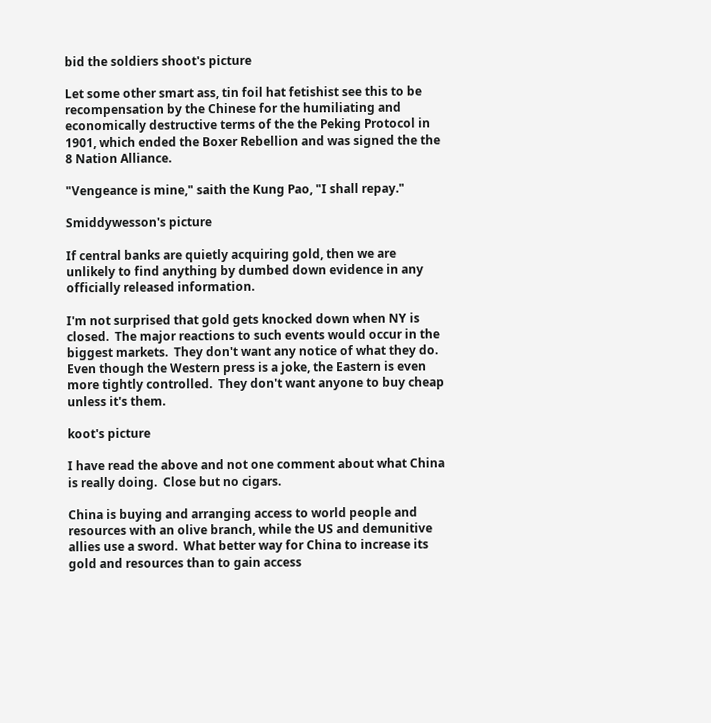bid the soldiers shoot's picture

Let some other smart ass, tin foil hat fetishist see this to be recompensation by the Chinese for the humiliating and economically destructive terms of the the Peking Protocol in 1901, which ended the Boxer Rebellion and was signed the the 8 Nation Alliance.

"Vengeance is mine," saith the Kung Pao, "I shall repay."

Smiddywesson's picture

If central banks are quietly acquiring gold, then we are unlikely to find anything by dumbed down evidence in any officially released information.

I'm not surprised that gold gets knocked down when NY is closed.  The major reactions to such events would occur in the biggest markets.  They don't want any notice of what they do.  Even though the Western press is a joke, the Eastern is even more tightly controlled.  They don't want anyone to buy cheap unless it's them.

koot's picture

I have read the above and not one comment about what China is really doing.  Close but no cigars.

China is buying and arranging access to world people and resources with an olive branch, while the US and demunitive allies use a sword.  What better way for China to increase its gold and resources than to gain access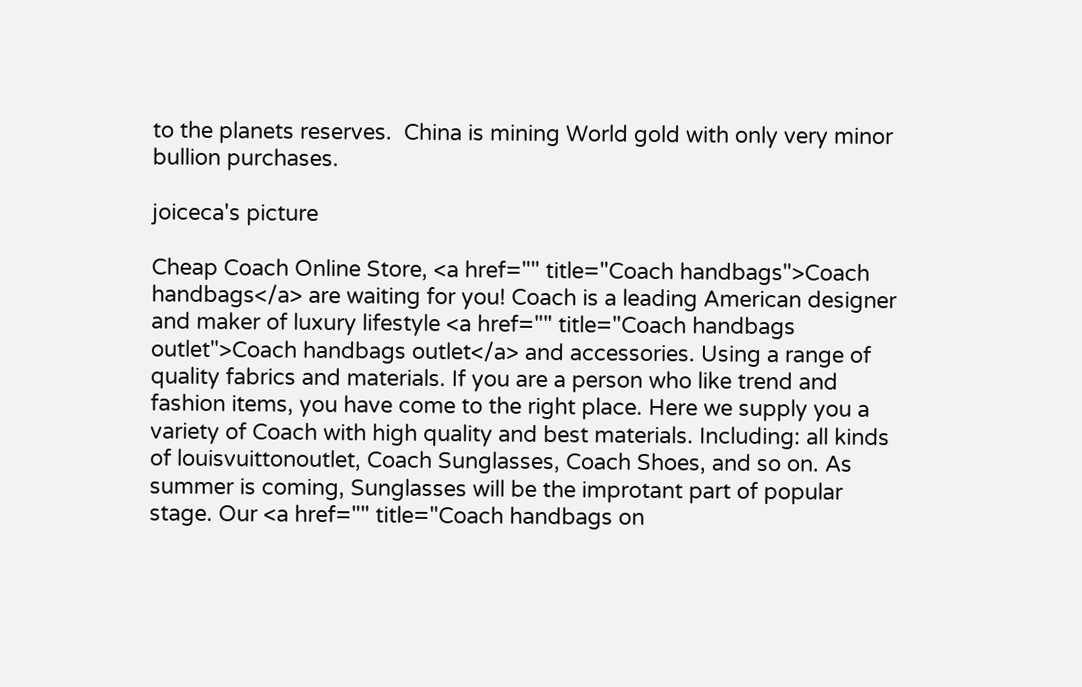to the planets reserves.  China is mining World gold with only very minor bullion purchases.

joiceca's picture

Cheap Coach Online Store, <a href="" title="Coach handbags">Coach handbags</a> are waiting for you! Coach is a leading American designer and maker of luxury lifestyle <a href="" title="Coach handbags outlet">Coach handbags outlet</a> and accessories. Using a range of quality fabrics and materials. If you are a person who like trend and fashion items, you have come to the right place. Here we supply you a variety of Coach with high quality and best materials. Including: all kinds of louisvuittonoutlet, Coach Sunglasses, Coach Shoes, and so on. As summer is coming, Sunglasses will be the improtant part of popular stage. Our <a href="" title="Coach handbags on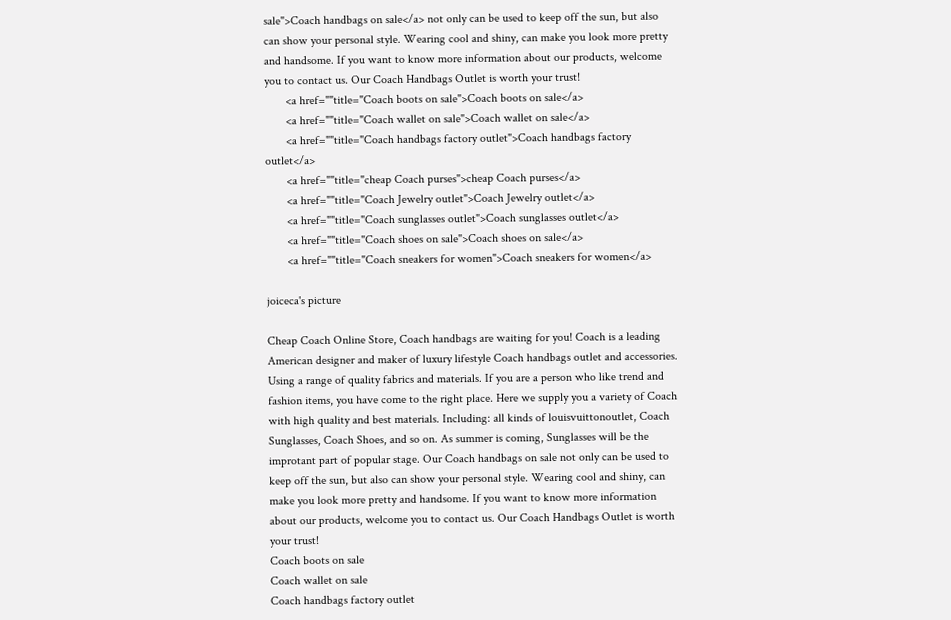sale">Coach handbags on sale</a> not only can be used to keep off the sun, but also can show your personal style. Wearing cool and shiny, can make you look more pretty and handsome. If you want to know more information about our products, welcome you to contact us. Our Coach Handbags Outlet is worth your trust!
       <a href=""title="Coach boots on sale">Coach boots on sale</a>
       <a href=""title="Coach wallet on sale">Coach wallet on sale</a>
       <a href=""title="Coach handbags factory outlet">Coach handbags factory outlet</a>
       <a href=""title="cheap Coach purses">cheap Coach purses</a>
       <a href=""title="Coach Jewelry outlet">Coach Jewelry outlet</a>
       <a href=""title="Coach sunglasses outlet">Coach sunglasses outlet</a>
       <a href=""title="Coach shoes on sale">Coach shoes on sale</a>
       <a href=""title="Coach sneakers for women">Coach sneakers for women</a>

joiceca's picture

Cheap Coach Online Store, Coach handbags are waiting for you! Coach is a leading American designer and maker of luxury lifestyle Coach handbags outlet and accessories. Using a range of quality fabrics and materials. If you are a person who like trend and fashion items, you have come to the right place. Here we supply you a variety of Coach with high quality and best materials. Including: all kinds of louisvuittonoutlet, Coach Sunglasses, Coach Shoes, and so on. As summer is coming, Sunglasses will be the improtant part of popular stage. Our Coach handbags on sale not only can be used to keep off the sun, but also can show your personal style. Wearing cool and shiny, can make you look more pretty and handsome. If you want to know more information about our products, welcome you to contact us. Our Coach Handbags Outlet is worth your trust!
Coach boots on sale
Coach wallet on sale
Coach handbags factory outlet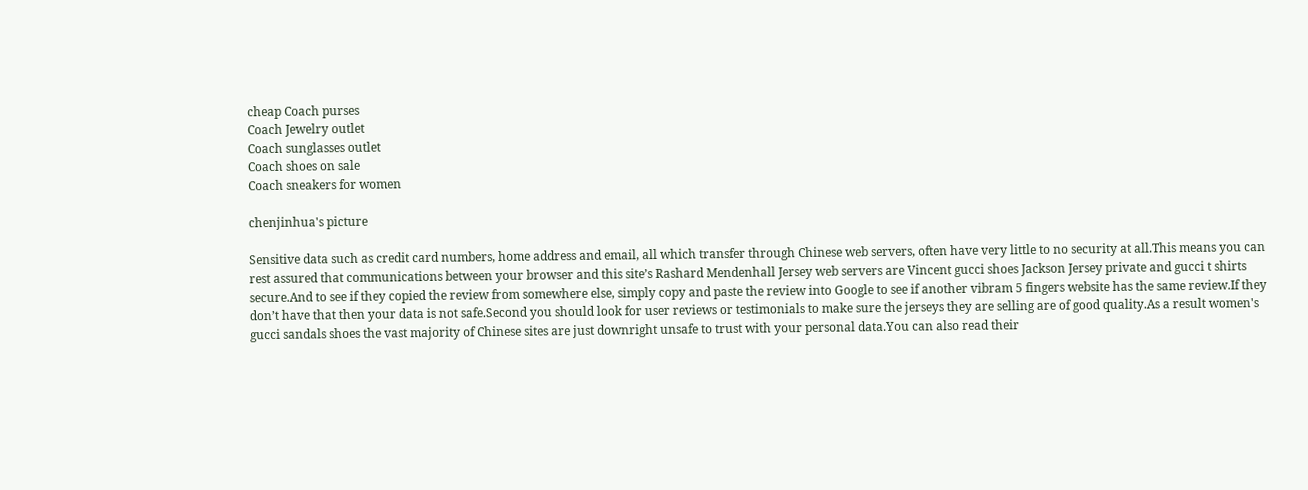cheap Coach purses
Coach Jewelry outlet
Coach sunglasses outlet
Coach shoes on sale
Coach sneakers for women

chenjinhua's picture

Sensitive data such as credit card numbers, home address and email, all which transfer through Chinese web servers, often have very little to no security at all.This means you can rest assured that communications between your browser and this site’s Rashard Mendenhall Jersey web servers are Vincent gucci shoes Jackson Jersey private and gucci t shirts secure.And to see if they copied the review from somewhere else, simply copy and paste the review into Google to see if another vibram 5 fingers website has the same review.If they don’t have that then your data is not safe.Second you should look for user reviews or testimonials to make sure the jerseys they are selling are of good quality.As a result women's gucci sandals shoes the vast majority of Chinese sites are just downright unsafe to trust with your personal data.You can also read their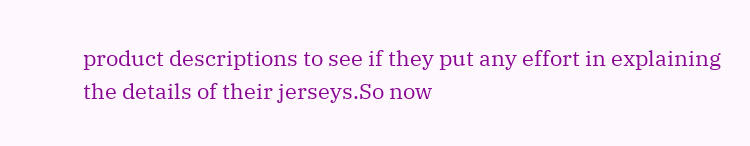product descriptions to see if they put any effort in explaining the details of their jerseys.So now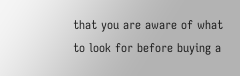that you are aware of what to look for before buying a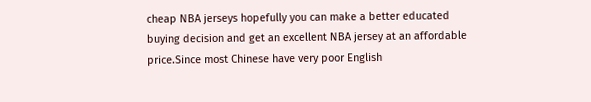cheap NBA jerseys hopefully you can make a better educated buying decision and get an excellent NBA jersey at an affordable price.Since most Chinese have very poor English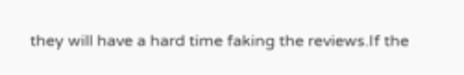they will have a hard time faking the reviews.If the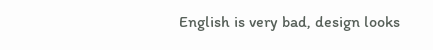English is very bad, design looks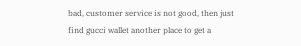bad, customer service is not good, then just find gucci wallet another place to get a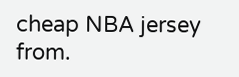cheap NBA jersey from.